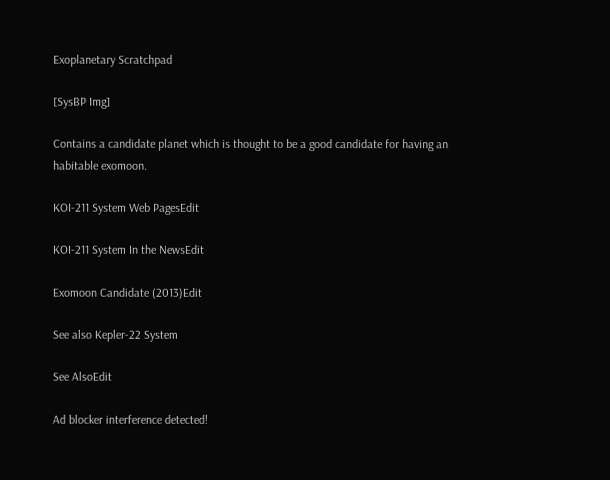Exoplanetary Scratchpad

[SysBP Img]

Contains a candidate planet which is thought to be a good candidate for having an habitable exomoon.

KOI-211 System Web PagesEdit

KOI-211 System In the NewsEdit

Exomoon Candidate (2013)Edit

See also Kepler-22 System

See AlsoEdit

Ad blocker interference detected!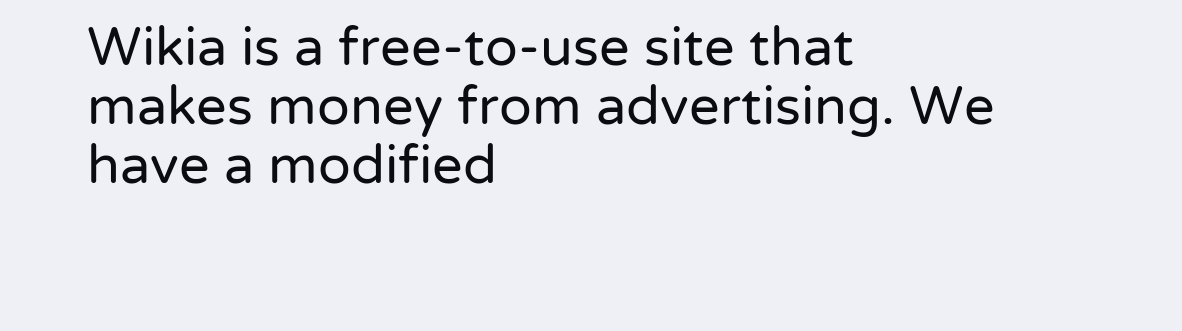Wikia is a free-to-use site that makes money from advertising. We have a modified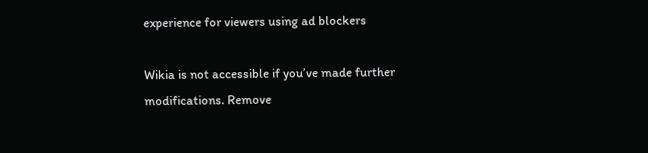experience for viewers using ad blockers

Wikia is not accessible if you’ve made further modifications. Remove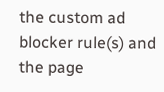the custom ad blocker rule(s) and the page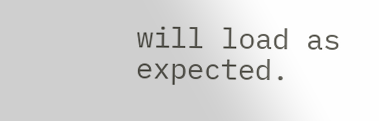will load as expected.